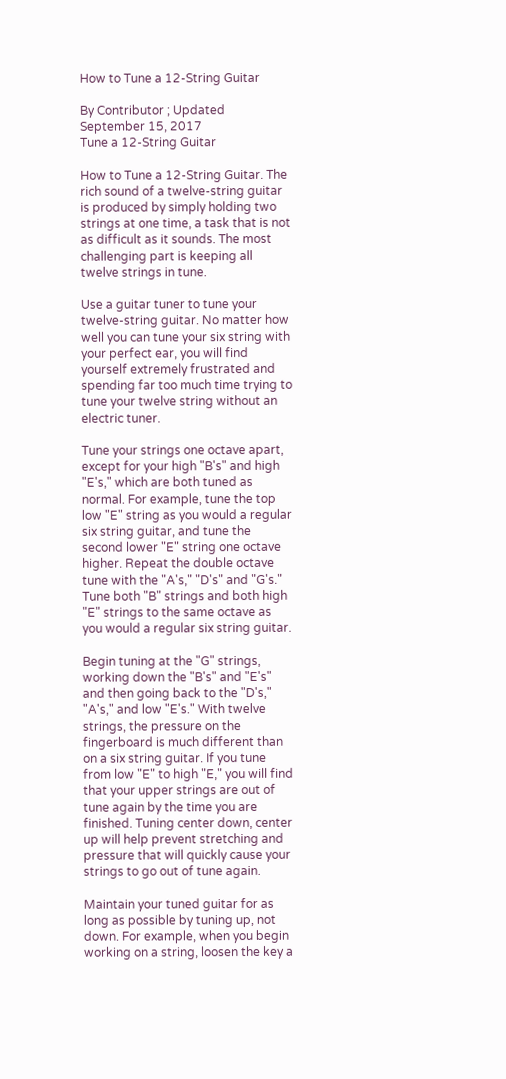How to Tune a 12-String Guitar

By Contributor ; Updated September 15, 2017
Tune a 12-String Guitar

How to Tune a 12-String Guitar. The rich sound of a twelve-string guitar is produced by simply holding two strings at one time, a task that is not as difficult as it sounds. The most challenging part is keeping all twelve strings in tune.

Use a guitar tuner to tune your twelve-string guitar. No matter how well you can tune your six string with your perfect ear, you will find yourself extremely frustrated and spending far too much time trying to tune your twelve string without an electric tuner.

Tune your strings one octave apart, except for your high "B's" and high "E's," which are both tuned as normal. For example, tune the top low "E" string as you would a regular six string guitar, and tune the second lower "E" string one octave higher. Repeat the double octave tune with the "A's," "D's" and "G's." Tune both "B" strings and both high "E" strings to the same octave as you would a regular six string guitar.

Begin tuning at the "G" strings, working down the "B's" and "E's" and then going back to the "D's," "A's," and low "E's." With twelve strings, the pressure on the fingerboard is much different than on a six string guitar. If you tune from low "E" to high "E," you will find that your upper strings are out of tune again by the time you are finished. Tuning center down, center up will help prevent stretching and pressure that will quickly cause your strings to go out of tune again.

Maintain your tuned guitar for as long as possible by tuning up, not down. For example, when you begin working on a string, loosen the key a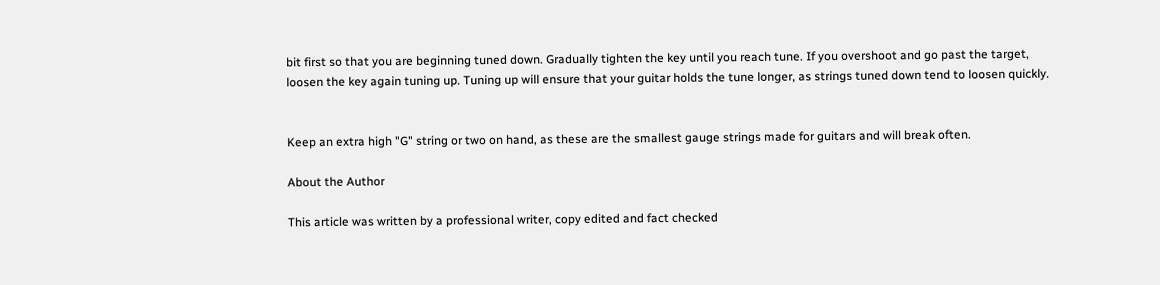bit first so that you are beginning tuned down. Gradually tighten the key until you reach tune. If you overshoot and go past the target, loosen the key again tuning up. Tuning up will ensure that your guitar holds the tune longer, as strings tuned down tend to loosen quickly.


Keep an extra high "G" string or two on hand, as these are the smallest gauge strings made for guitars and will break often.

About the Author

This article was written by a professional writer, copy edited and fact checked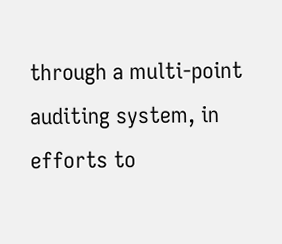through a multi-point auditing system, in efforts to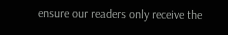ensure our readers only receive the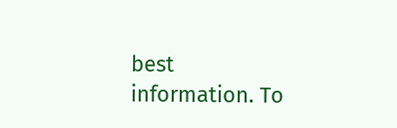best information. To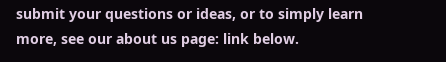submit your questions or ideas, or to simply learn more, see our about us page: link below.